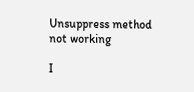Unsuppress method not working

I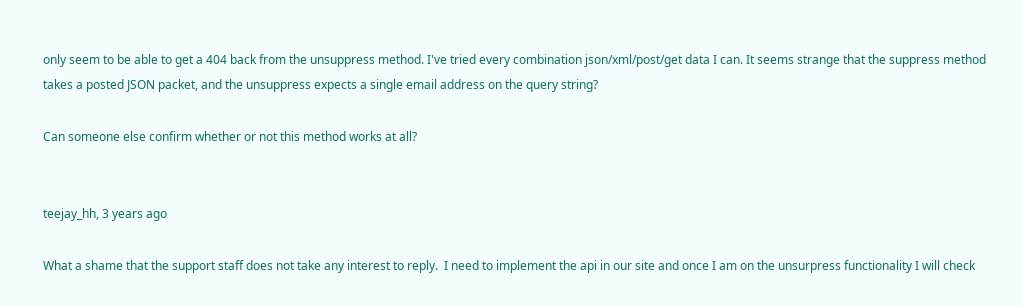only seem to be able to get a 404 back from the unsuppress method. I've tried every combination json/xml/post/get data I can. It seems strange that the suppress method takes a posted JSON packet, and the unsuppress expects a single email address on the query string?

Can someone else confirm whether or not this method works at all?


teejay_hh, 3 years ago

What a shame that the support staff does not take any interest to reply.  I need to implement the api in our site and once I am on the unsurpress functionality I will check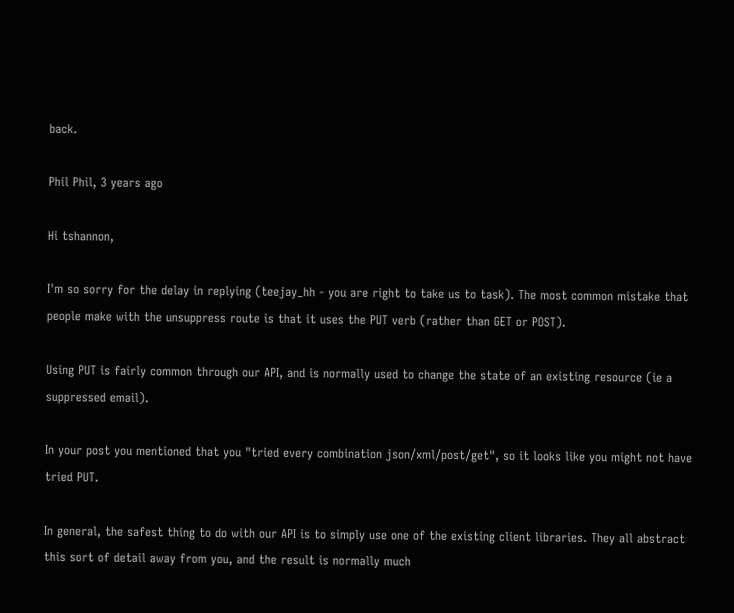back.

Phil Phil, 3 years ago

Hi tshannon,

I'm so sorry for the delay in replying (teejay_hh - you are right to take us to task). The most common mistake that people make with the unsuppress route is that it uses the PUT verb (rather than GET or POST).

Using PUT is fairly common through our API, and is normally used to change the state of an existing resource (ie a suppressed email).

In your post you mentioned that you "tried every combination json/xml/post/get", so it looks like you might not have tried PUT.

In general, the safest thing to do with our API is to simply use one of the existing client libraries. They all abstract this sort of detail away from you, and the result is normally much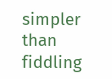simpler than fiddling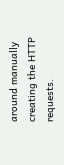around manually creating the HTTP requests.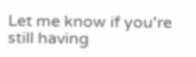Let me know if you're still having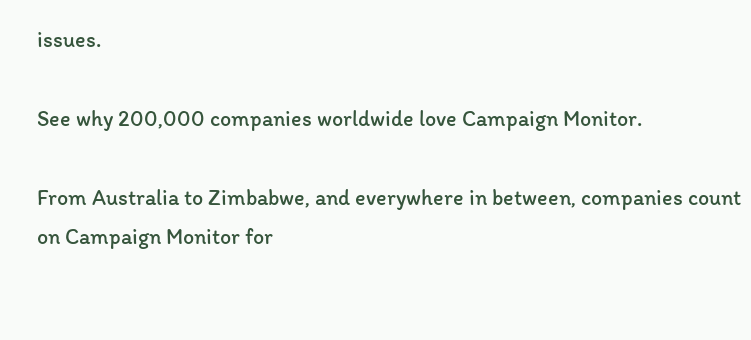issues.

See why 200,000 companies worldwide love Campaign Monitor.

From Australia to Zimbabwe, and everywhere in between, companies count on Campaign Monitor for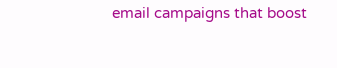email campaigns that boost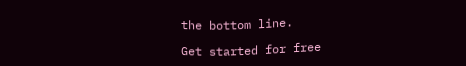the bottom line.

Get started for free